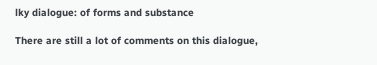lky dialogue: of forms and substance

There are still a lot of comments on this dialogue,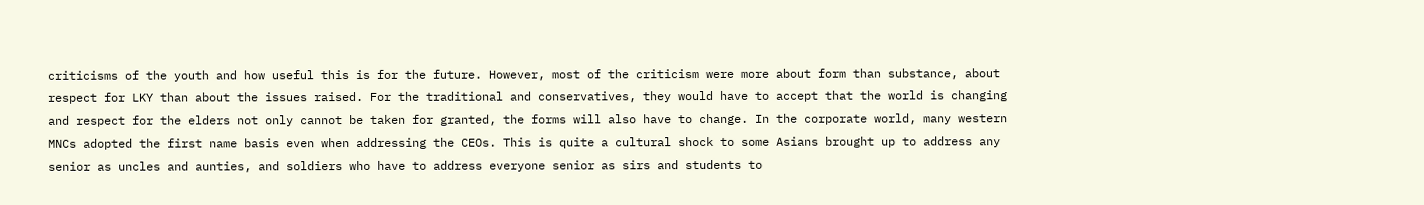criticisms of the youth and how useful this is for the future. However, most of the criticism were more about form than substance, about respect for LKY than about the issues raised. For the traditional and conservatives, they would have to accept that the world is changing and respect for the elders not only cannot be taken for granted, the forms will also have to change. In the corporate world, many western MNCs adopted the first name basis even when addressing the CEOs. This is quite a cultural shock to some Asians brought up to address any senior as uncles and aunties, and soldiers who have to address everyone senior as sirs and students to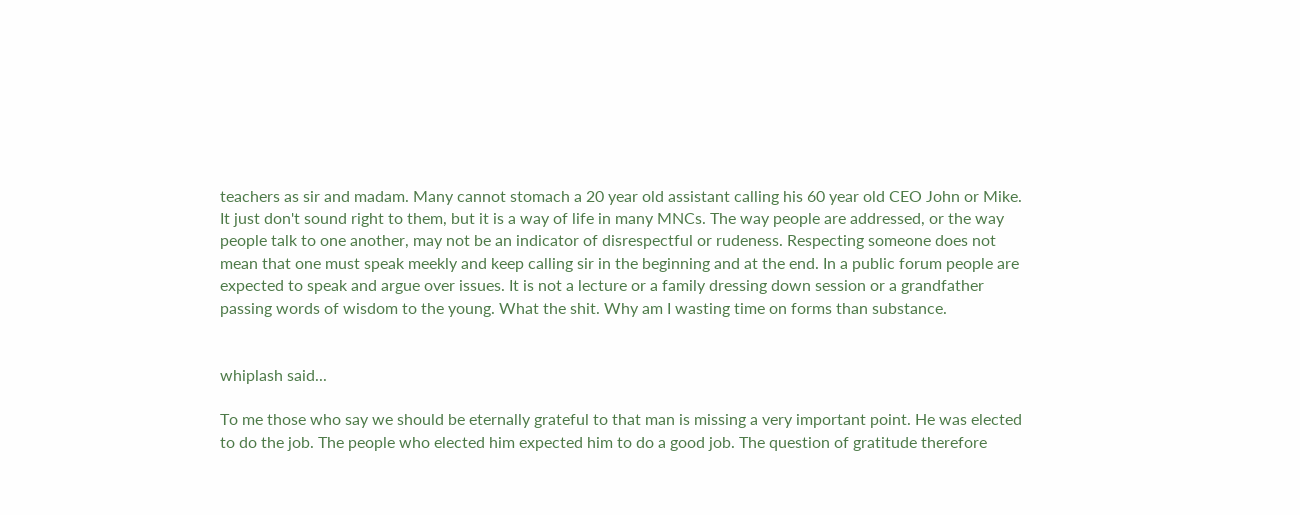teachers as sir and madam. Many cannot stomach a 20 year old assistant calling his 60 year old CEO John or Mike. It just don't sound right to them, but it is a way of life in many MNCs. The way people are addressed, or the way people talk to one another, may not be an indicator of disrespectful or rudeness. Respecting someone does not mean that one must speak meekly and keep calling sir in the beginning and at the end. In a public forum people are expected to speak and argue over issues. It is not a lecture or a family dressing down session or a grandfather passing words of wisdom to the young. What the shit. Why am I wasting time on forms than substance.


whiplash said...

To me those who say we should be eternally grateful to that man is missing a very important point. He was elected to do the job. The people who elected him expected him to do a good job. The question of gratitude therefore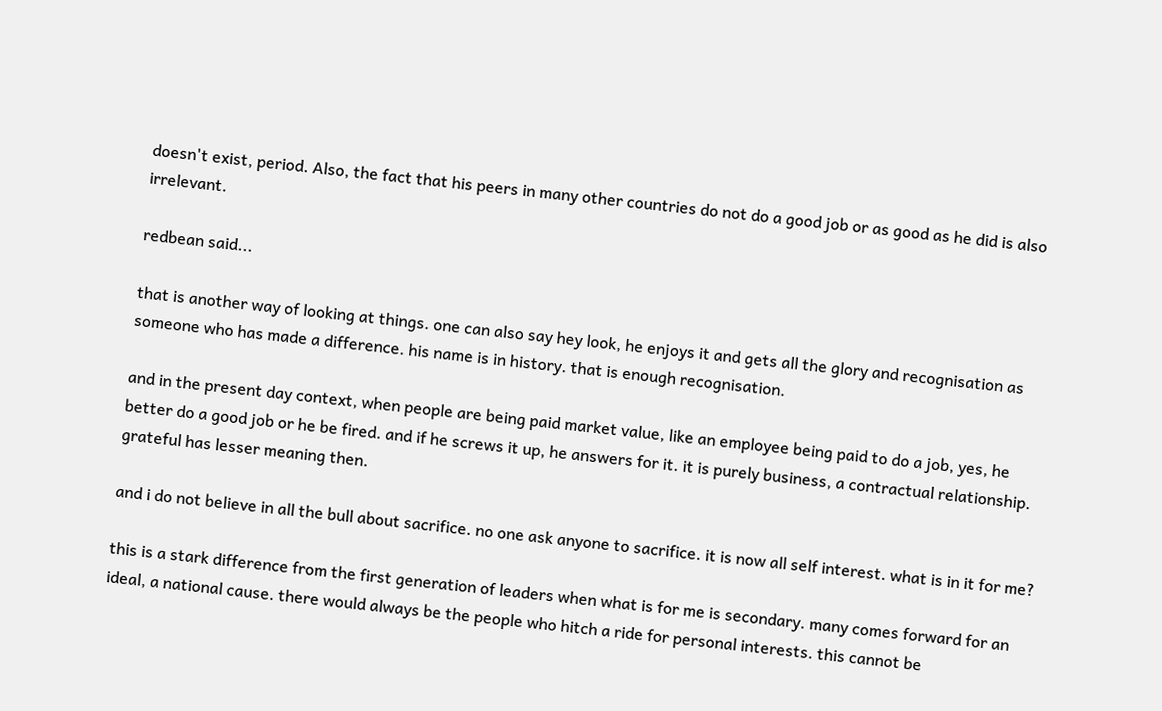doesn't exist, period. Also, the fact that his peers in many other countries do not do a good job or as good as he did is also irrelevant.

redbean said...

that is another way of looking at things. one can also say hey look, he enjoys it and gets all the glory and recognisation as someone who has made a difference. his name is in history. that is enough recognisation.

and in the present day context, when people are being paid market value, like an employee being paid to do a job, yes, he better do a good job or he be fired. and if he screws it up, he answers for it. it is purely business, a contractual relationship. grateful has lesser meaning then.

and i do not believe in all the bull about sacrifice. no one ask anyone to sacrifice. it is now all self interest. what is in it for me?

this is a stark difference from the first generation of leaders when what is for me is secondary. many comes forward for an ideal, a national cause. there would always be the people who hitch a ride for personal interests. this cannot be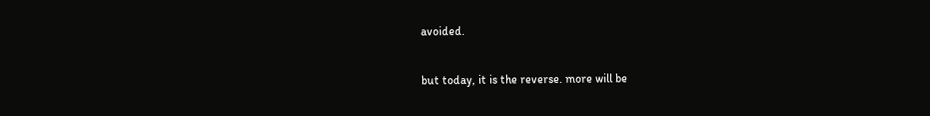avoided.

but today, it is the reverse. more will be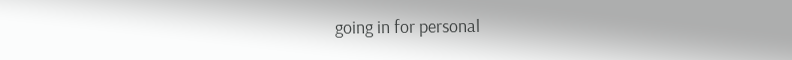going in for personal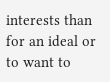interests than for an ideal or to want to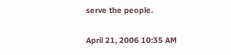serve the people.

April 21, 2006 10:35 AM